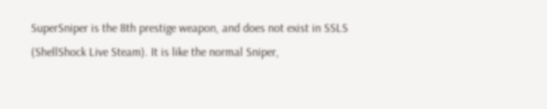SuperSniper is the 8th prestige weapon, and does not exist in SSLS (ShellShock Live Steam). It is like the normal Sniper,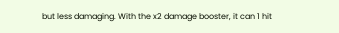but less damaging. With the x2 damage booster, it can 1 hit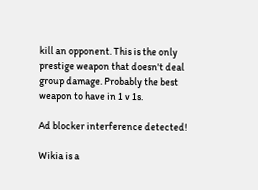kill an opponent. This is the only prestige weapon that doesn't deal group damage. Probably the best weapon to have in 1 v 1s.

Ad blocker interference detected!

Wikia is a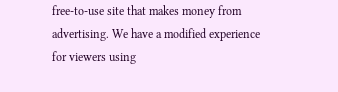free-to-use site that makes money from advertising. We have a modified experience for viewers using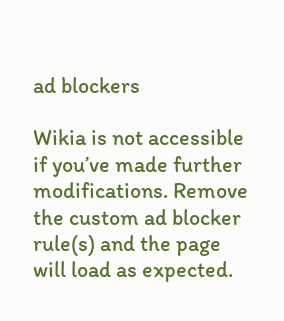ad blockers

Wikia is not accessible if you’ve made further modifications. Remove the custom ad blocker rule(s) and the page will load as expected.